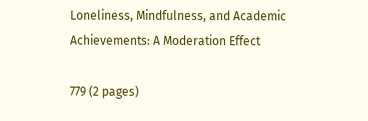Loneliness, Mindfulness, and Academic Achievements: A Moderation Effect

779 (2 pages)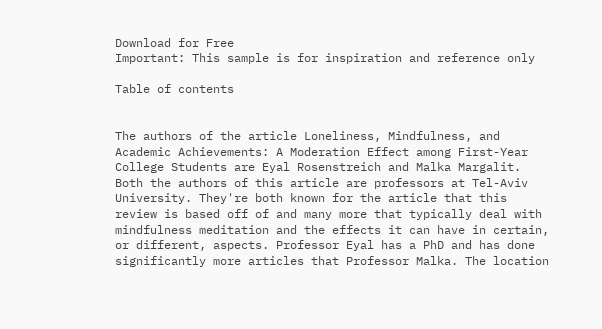Download for Free
Important: This sample is for inspiration and reference only

Table of contents


The authors of the article Loneliness, Mindfulness, and Academic Achievements: A Moderation Effect among First-Year College Students are Eyal Rosenstreich and Malka Margalit. Both the authors of this article are professors at Tel-Aviv University. They're both known for the article that this review is based off of and many more that typically deal with mindfulness meditation and the effects it can have in certain, or different, aspects. Professor Eyal has a PhD and has done significantly more articles that Professor Malka. The location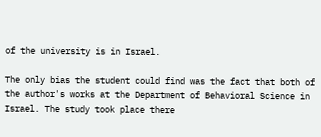of the university is in Israel.

The only bias the student could find was the fact that both of the author's works at the Department of Behavioral Science in Israel. The study took place there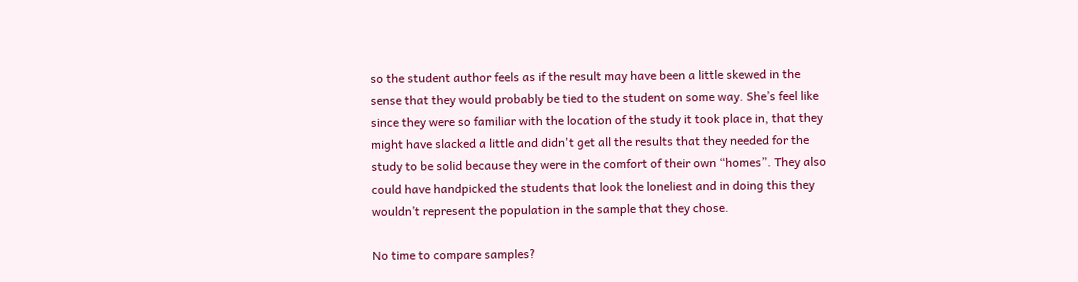so the student author feels as if the result may have been a little skewed in the sense that they would probably be tied to the student on some way. She’s feel like since they were so familiar with the location of the study it took place in, that they might have slacked a little and didn't get all the results that they needed for the study to be solid because they were in the comfort of their own “homes”. They also could have handpicked the students that look the loneliest and in doing this they wouldn’t represent the population in the sample that they chose.

No time to compare samples?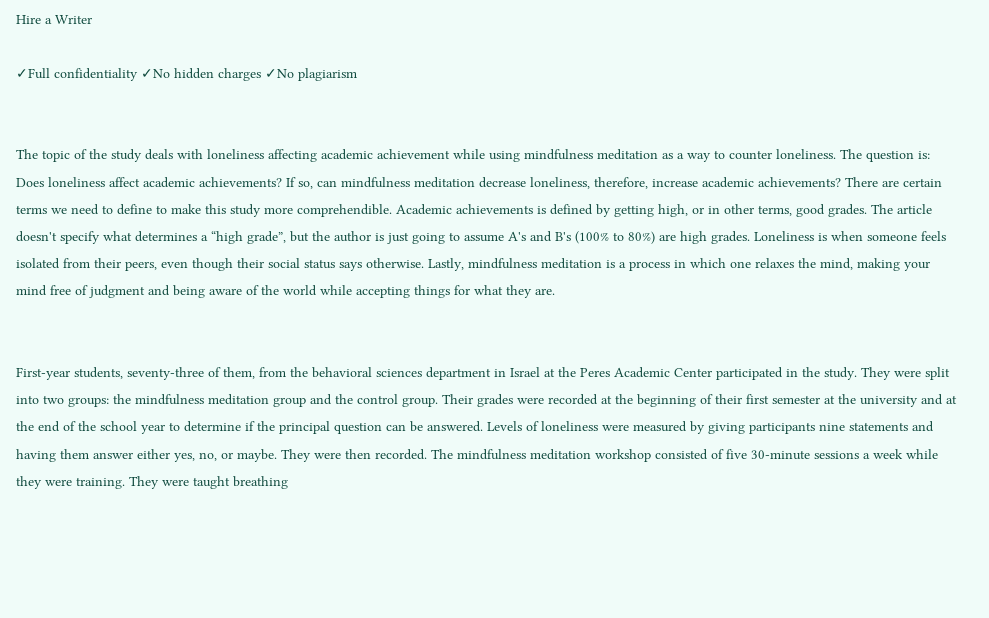Hire a Writer

✓Full confidentiality ✓No hidden charges ✓No plagiarism


The topic of the study deals with loneliness affecting academic achievement while using mindfulness meditation as a way to counter loneliness. The question is: Does loneliness affect academic achievements? If so, can mindfulness meditation decrease loneliness, therefore, increase academic achievements? There are certain terms we need to define to make this study more comprehendible. Academic achievements is defined by getting high, or in other terms, good grades. The article doesn't specify what determines a “high grade”, but the author is just going to assume A's and B's (100% to 80%) are high grades. Loneliness is when someone feels isolated from their peers, even though their social status says otherwise. Lastly, mindfulness meditation is a process in which one relaxes the mind, making your mind free of judgment and being aware of the world while accepting things for what they are.


First-year students, seventy-three of them, from the behavioral sciences department in Israel at the Peres Academic Center participated in the study. They were split into two groups: the mindfulness meditation group and the control group. Their grades were recorded at the beginning of their first semester at the university and at the end of the school year to determine if the principal question can be answered. Levels of loneliness were measured by giving participants nine statements and having them answer either yes, no, or maybe. They were then recorded. The mindfulness meditation workshop consisted of five 30-minute sessions a week while they were training. They were taught breathing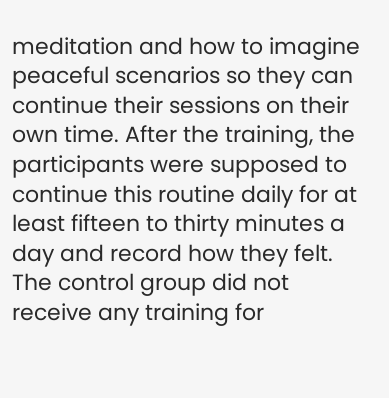meditation and how to imagine peaceful scenarios so they can continue their sessions on their own time. After the training, the participants were supposed to continue this routine daily for at least fifteen to thirty minutes a day and record how they felt. The control group did not receive any training for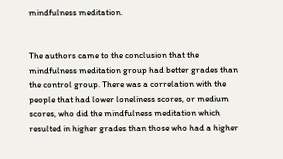mindfulness meditation.


The authors came to the conclusion that the mindfulness meditation group had better grades than the control group. There was a correlation with the people that had lower loneliness scores, or medium scores, who did the mindfulness meditation which resulted in higher grades than those who had a higher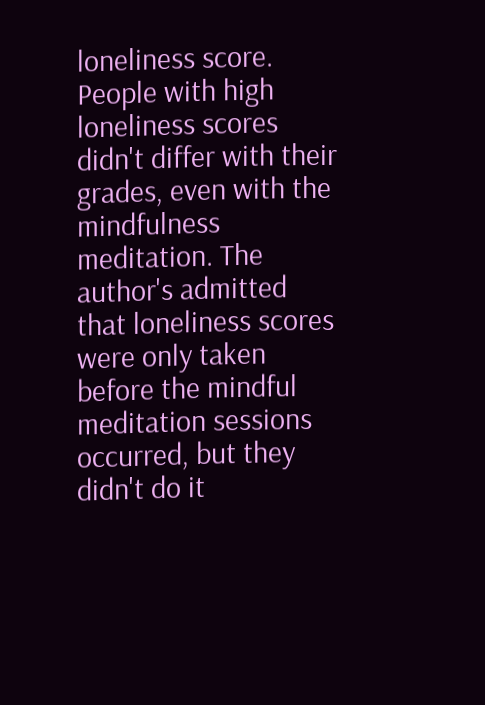loneliness score. People with high loneliness scores didn't differ with their grades, even with the mindfulness meditation. The author's admitted that loneliness scores were only taken before the mindful meditation sessions occurred, but they didn't do it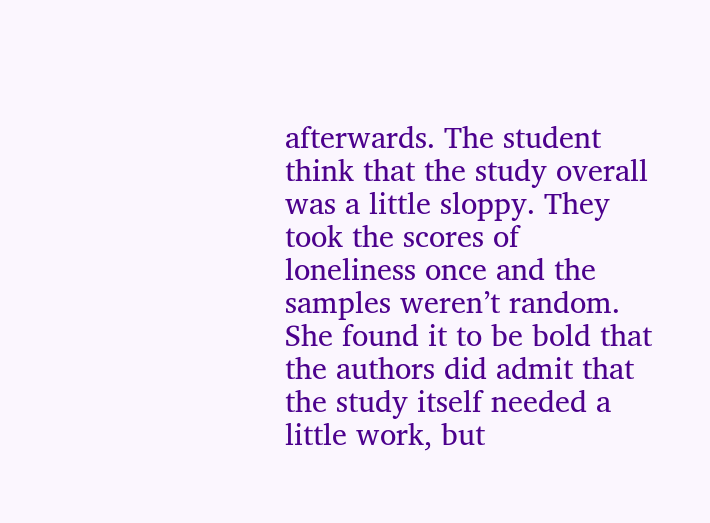afterwards. The student think that the study overall was a little sloppy. They took the scores of loneliness once and the samples weren’t random. She found it to be bold that the authors did admit that the study itself needed a little work, but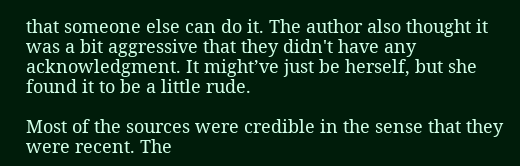that someone else can do it. The author also thought it was a bit aggressive that they didn't have any acknowledgment. It might’ve just be herself, but she found it to be a little rude.

Most of the sources were credible in the sense that they were recent. The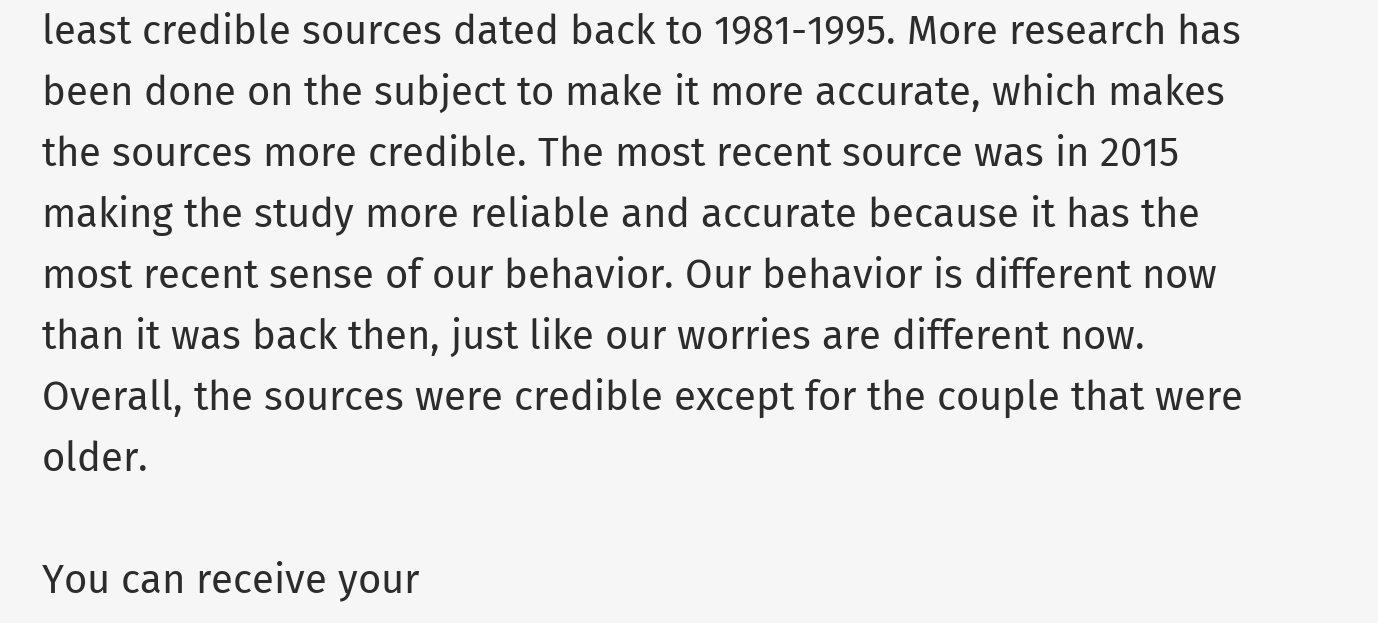least credible sources dated back to 1981-1995. More research has been done on the subject to make it more accurate, which makes the sources more credible. The most recent source was in 2015 making the study more reliable and accurate because it has the most recent sense of our behavior. Our behavior is different now than it was back then, just like our worries are different now. Overall, the sources were credible except for the couple that were older.

You can receive your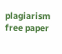plagiarism free paper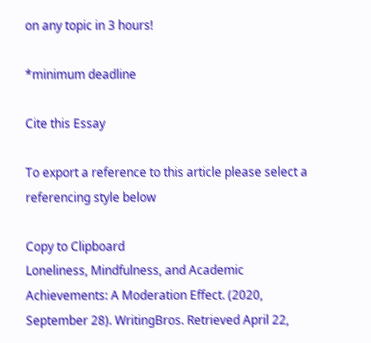on any topic in 3 hours!

*minimum deadline

Cite this Essay

To export a reference to this article please select a referencing style below

Copy to Clipboard
Loneliness, Mindfulness, and Academic Achievements: A Moderation Effect. (2020, September 28). WritingBros. Retrieved April 22,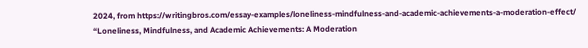2024, from https://writingbros.com/essay-examples/loneliness-mindfulness-and-academic-achievements-a-moderation-effect/
“Loneliness, Mindfulness, and Academic Achievements: A Moderation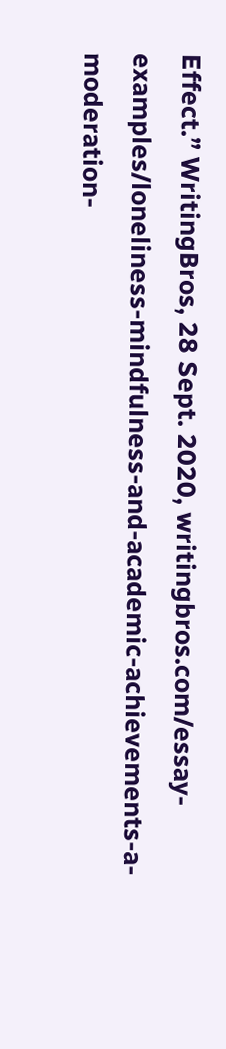Effect.” WritingBros, 28 Sept. 2020, writingbros.com/essay-examples/loneliness-mindfulness-and-academic-achievements-a-moderation-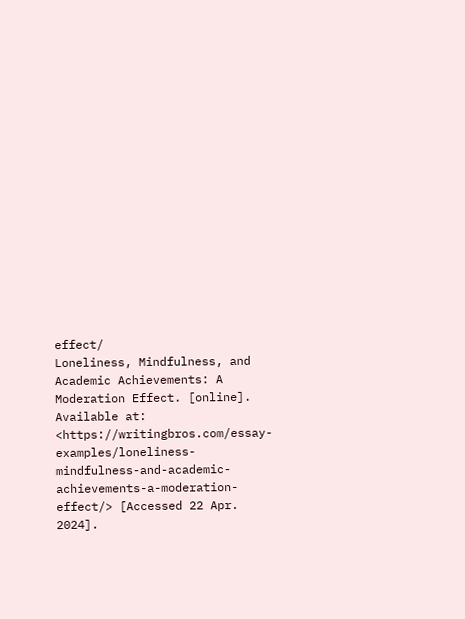effect/
Loneliness, Mindfulness, and Academic Achievements: A Moderation Effect. [online]. Available at: <https://writingbros.com/essay-examples/loneliness-mindfulness-and-academic-achievements-a-moderation-effect/> [Accessed 22 Apr. 2024].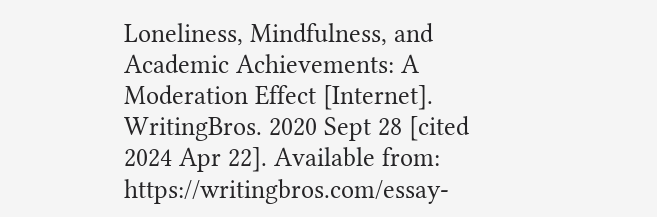Loneliness, Mindfulness, and Academic Achievements: A Moderation Effect [Internet]. WritingBros. 2020 Sept 28 [cited 2024 Apr 22]. Available from: https://writingbros.com/essay-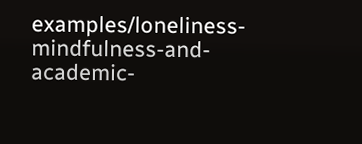examples/loneliness-mindfulness-and-academic-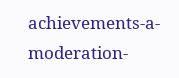achievements-a-moderation-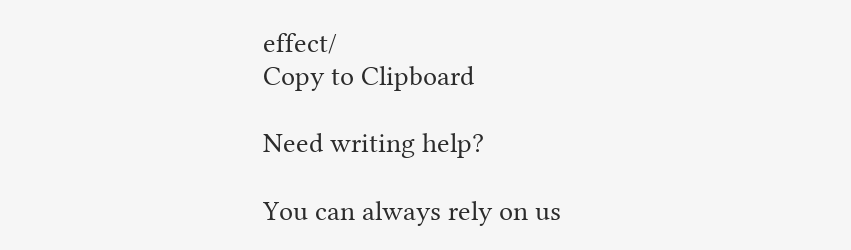effect/
Copy to Clipboard

Need writing help?

You can always rely on us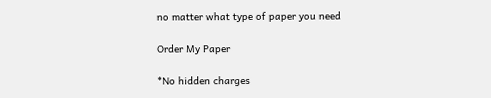no matter what type of paper you need

Order My Paper

*No hidden charges